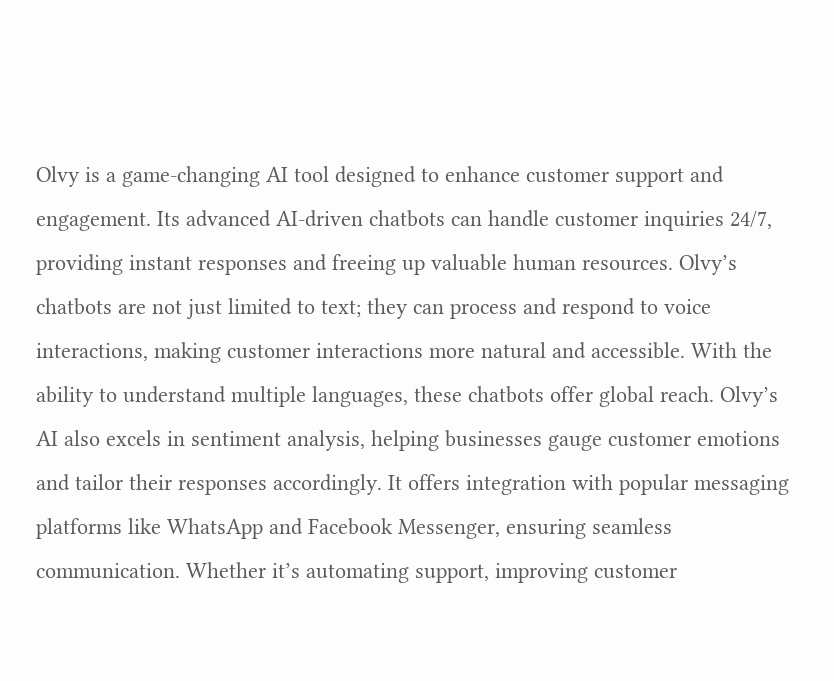Olvy is a game-changing AI tool designed to enhance customer support and engagement. Its advanced AI-driven chatbots can handle customer inquiries 24/7, providing instant responses and freeing up valuable human resources. Olvy’s chatbots are not just limited to text; they can process and respond to voice interactions, making customer interactions more natural and accessible. With the ability to understand multiple languages, these chatbots offer global reach. Olvy’s AI also excels in sentiment analysis, helping businesses gauge customer emotions and tailor their responses accordingly. It offers integration with popular messaging platforms like WhatsApp and Facebook Messenger, ensuring seamless communication. Whether it’s automating support, improving customer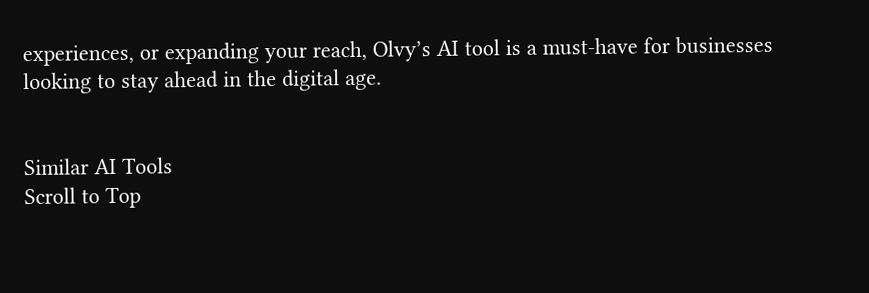experiences, or expanding your reach, Olvy’s AI tool is a must-have for businesses looking to stay ahead in the digital age.


Similar AI Tools
Scroll to Top